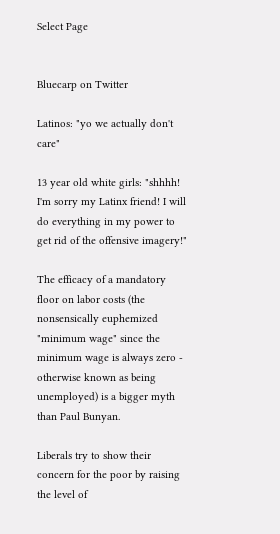Select Page


Bluecarp on Twitter

Latinos: "yo we actually don't care"

13 year old white girls: "shhhh! I'm sorry my Latinx friend! I will do everything in my power to get rid of the offensive imagery!"

The efficacy of a mandatory floor on labor costs (the nonsensically euphemized "minimum wage" since the minimum wage is always zero - otherwise known as being unemployed) is a bigger myth than Paul Bunyan.

Liberals try to show their concern for the poor by raising the level of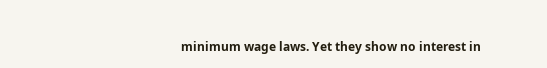minimum wage laws. Yet they show no interest in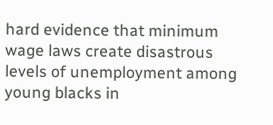hard evidence that minimum wage laws create disastrous levels of unemployment among young blacks in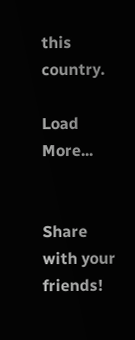this country.

Load More...


Share with your friends!